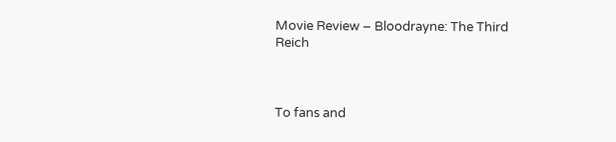Movie Review – Bloodrayne: The Third Reich



To fans and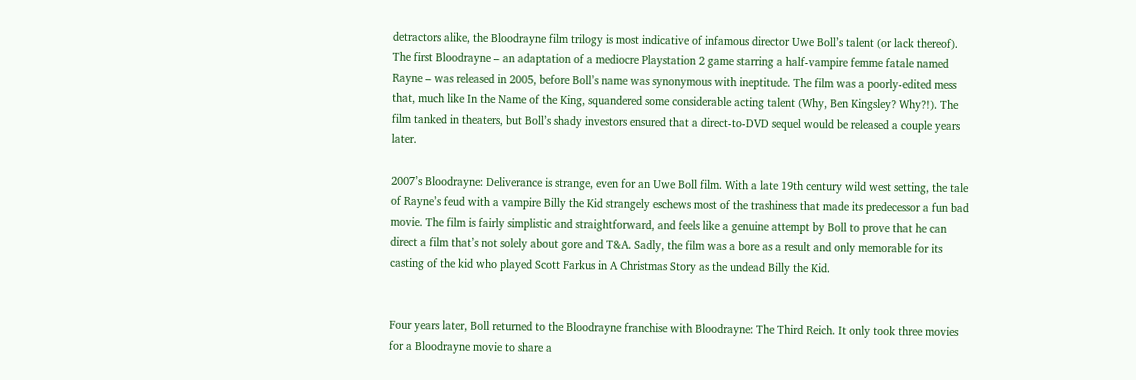detractors alike, the Bloodrayne film trilogy is most indicative of infamous director Uwe Boll’s talent (or lack thereof). The first Bloodrayne – an adaptation of a mediocre Playstation 2 game starring a half-vampire femme fatale named Rayne – was released in 2005, before Boll’s name was synonymous with ineptitude. The film was a poorly-edited mess that, much like In the Name of the King, squandered some considerable acting talent (Why, Ben Kingsley? Why?!). The film tanked in theaters, but Boll’s shady investors ensured that a direct-to-DVD sequel would be released a couple years later.

2007’s Bloodrayne: Deliverance is strange, even for an Uwe Boll film. With a late 19th century wild west setting, the tale of Rayne’s feud with a vampire Billy the Kid strangely eschews most of the trashiness that made its predecessor a fun bad movie. The film is fairly simplistic and straightforward, and feels like a genuine attempt by Boll to prove that he can direct a film that’s not solely about gore and T&A. Sadly, the film was a bore as a result and only memorable for its casting of the kid who played Scott Farkus in A Christmas Story as the undead Billy the Kid.


Four years later, Boll returned to the Bloodrayne franchise with Bloodrayne: The Third Reich. It only took three movies for a Bloodrayne movie to share a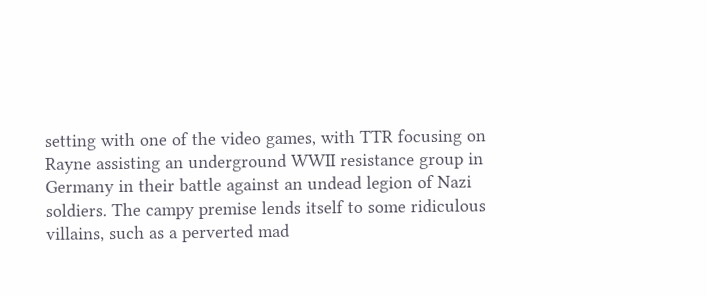setting with one of the video games, with TTR focusing on Rayne assisting an underground WWII resistance group in Germany in their battle against an undead legion of Nazi soldiers. The campy premise lends itself to some ridiculous villains, such as a perverted mad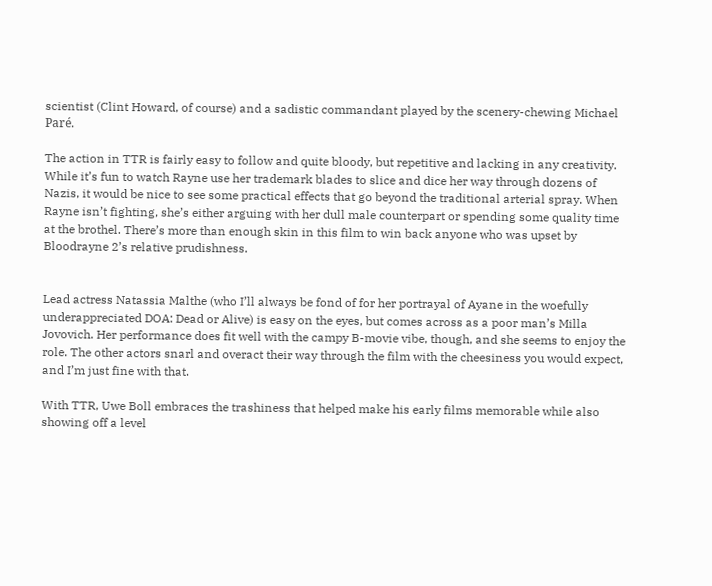scientist (Clint Howard, of course) and a sadistic commandant played by the scenery-chewing Michael Paré.

The action in TTR is fairly easy to follow and quite bloody, but repetitive and lacking in any creativity. While it’s fun to watch Rayne use her trademark blades to slice and dice her way through dozens of Nazis, it would be nice to see some practical effects that go beyond the traditional arterial spray. When Rayne isn’t fighting, she’s either arguing with her dull male counterpart or spending some quality time at the brothel. There’s more than enough skin in this film to win back anyone who was upset by Bloodrayne 2’s relative prudishness.


Lead actress Natassia Malthe (who I’ll always be fond of for her portrayal of Ayane in the woefully underappreciated DOA: Dead or Alive) is easy on the eyes, but comes across as a poor man’s Milla Jovovich. Her performance does fit well with the campy B-movie vibe, though, and she seems to enjoy the role. The other actors snarl and overact their way through the film with the cheesiness you would expect, and I’m just fine with that.

With TTR, Uwe Boll embraces the trashiness that helped make his early films memorable while also showing off a level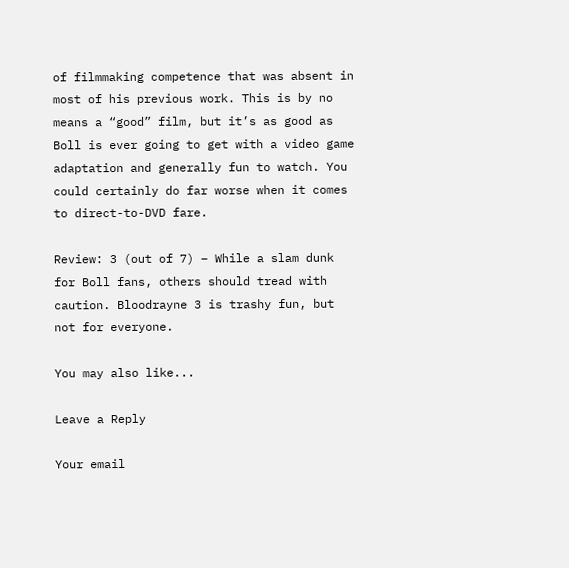of filmmaking competence that was absent in most of his previous work. This is by no means a “good” film, but it’s as good as Boll is ever going to get with a video game adaptation and generally fun to watch. You could certainly do far worse when it comes to direct-to-DVD fare.

Review: 3 (out of 7) – While a slam dunk for Boll fans, others should tread with caution. Bloodrayne 3 is trashy fun, but not for everyone.

You may also like...

Leave a Reply

Your email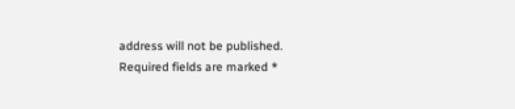address will not be published. Required fields are marked *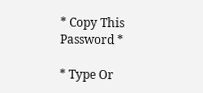* Copy This Password *

* Type Or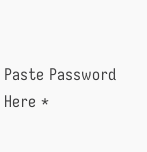Paste Password Here *